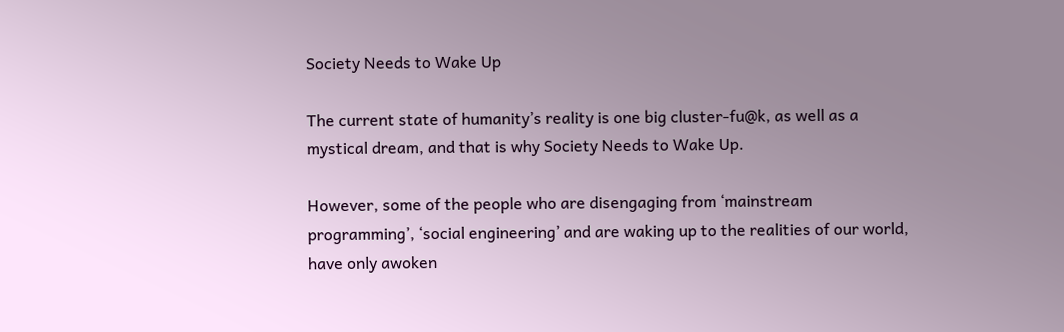Society Needs to Wake Up

The current state of humanity’s reality is one big cluster-fu@k, as well as a mystical dream, and that is why Society Needs to Wake Up.

However, some of the people who are disengaging from ‘mainstream programming’, ‘social engineering’ and are waking up to the realities of our world, have only awoken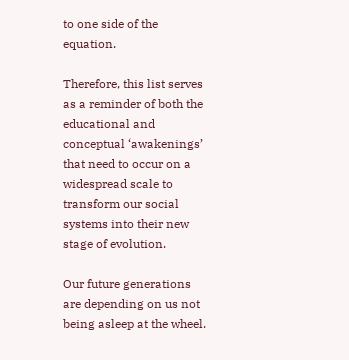to one side of the equation.

Therefore, this list serves as a reminder of both the educational and conceptual ‘awakenings’ that need to occur on a widespread scale to transform our social systems into their new stage of evolution.

Our future generations are depending on us not being asleep at the wheel.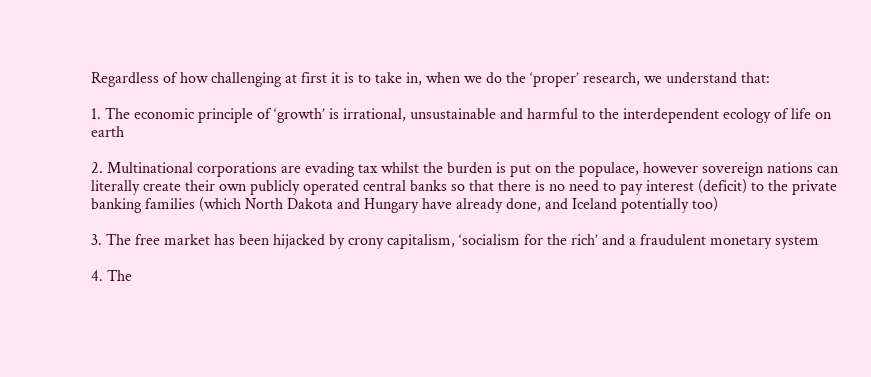Regardless of how challenging at first it is to take in, when we do the ‘proper’ research, we understand that:

1. The economic principle of ‘growth’ is irrational, unsustainable and harmful to the interdependent ecology of life on earth

2. Multinational corporations are evading tax whilst the burden is put on the populace, however sovereign nations can literally create their own publicly operated central banks so that there is no need to pay interest (deficit) to the private banking families (which North Dakota and Hungary have already done, and Iceland potentially too)

3. The free market has been hijacked by crony capitalism, ‘socialism for the rich’ and a fraudulent monetary system

4. The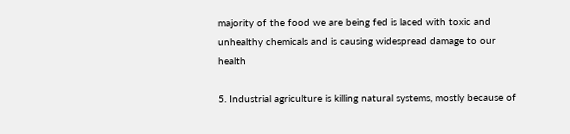majority of the food we are being fed is laced with toxic and unhealthy chemicals and is causing widespread damage to our health

5. Industrial agriculture is killing natural systems, mostly because of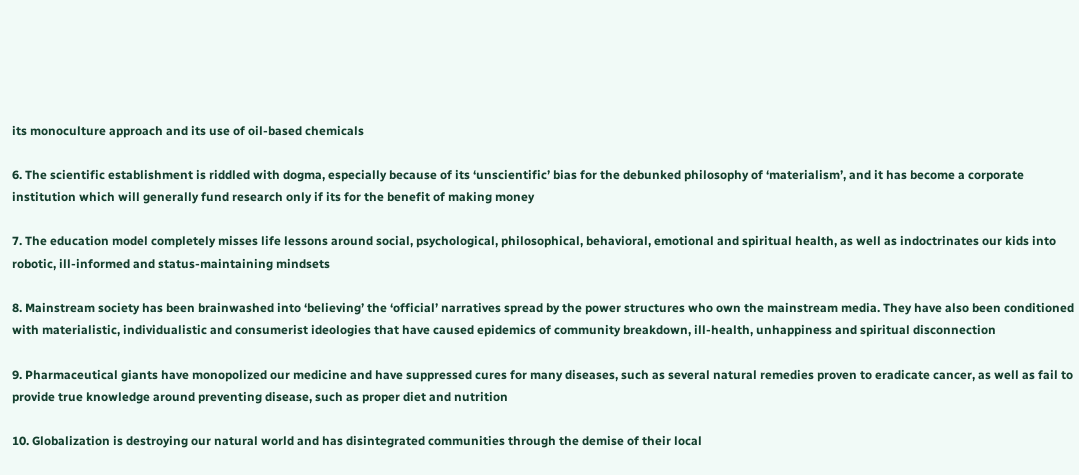its monoculture approach and its use of oil-based chemicals

6. The scientific establishment is riddled with dogma, especially because of its ‘unscientific’ bias for the debunked philosophy of ‘materialism’, and it has become a corporate institution which will generally fund research only if its for the benefit of making money

7. The education model completely misses life lessons around social, psychological, philosophical, behavioral, emotional and spiritual health, as well as indoctrinates our kids into robotic, ill-informed and status-maintaining mindsets

8. Mainstream society has been brainwashed into ‘believing’ the ‘official’ narratives spread by the power structures who own the mainstream media. They have also been conditioned with materialistic, individualistic and consumerist ideologies that have caused epidemics of community breakdown, ill-health, unhappiness and spiritual disconnection

9. Pharmaceutical giants have monopolized our medicine and have suppressed cures for many diseases, such as several natural remedies proven to eradicate cancer, as well as fail to provide true knowledge around preventing disease, such as proper diet and nutrition

10. Globalization is destroying our natural world and has disintegrated communities through the demise of their local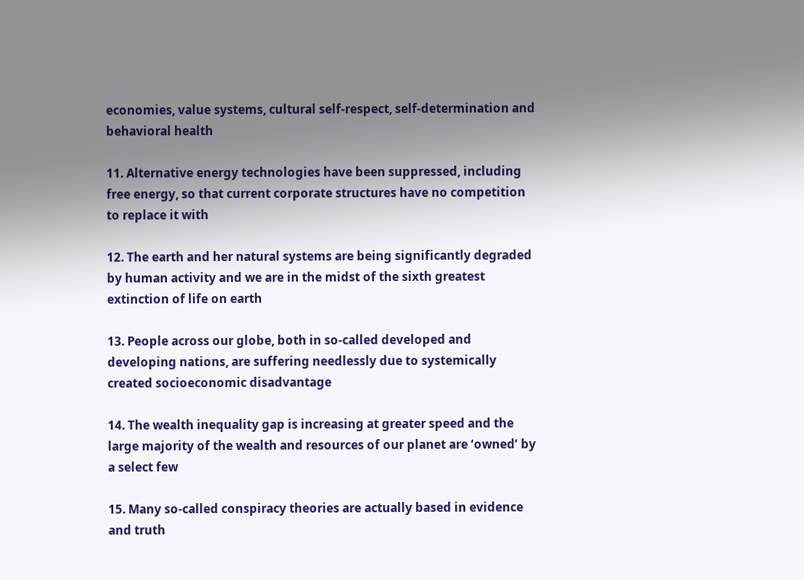economies, value systems, cultural self-respect, self-determination and behavioral health

11. Alternative energy technologies have been suppressed, including free energy, so that current corporate structures have no competition to replace it with

12. The earth and her natural systems are being significantly degraded by human activity and we are in the midst of the sixth greatest extinction of life on earth

13. People across our globe, both in so-called developed and developing nations, are suffering needlessly due to systemically created socioeconomic disadvantage

14. The wealth inequality gap is increasing at greater speed and the large majority of the wealth and resources of our planet are ‘owned’ by a select few

15. Many so-called conspiracy theories are actually based in evidence and truth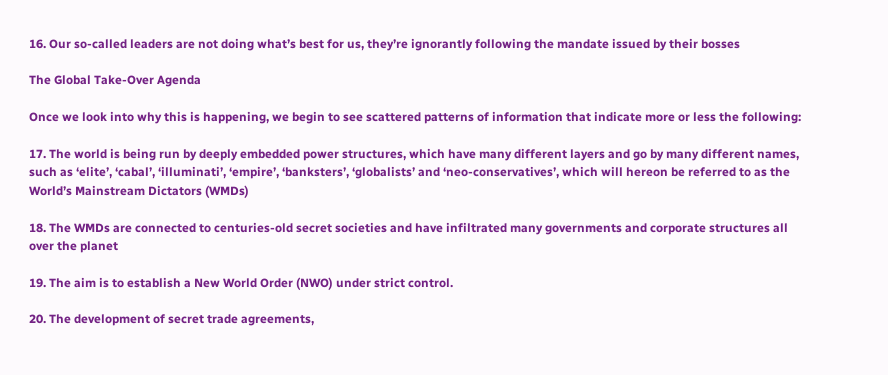16. Our so-called leaders are not doing what’s best for us, they’re ignorantly following the mandate issued by their bosses

The Global Take-Over Agenda

Once we look into why this is happening, we begin to see scattered patterns of information that indicate more or less the following:

17. The world is being run by deeply embedded power structures, which have many different layers and go by many different names, such as ‘elite’, ‘cabal’, ‘illuminati’, ‘empire’, ‘banksters’, ‘globalists’ and ‘neo-conservatives’, which will hereon be referred to as the World’s Mainstream Dictators (WMDs)

18. The WMDs are connected to centuries-old secret societies and have infiltrated many governments and corporate structures all over the planet

19. The aim is to establish a New World Order (NWO) under strict control.

20. The development of secret trade agreements,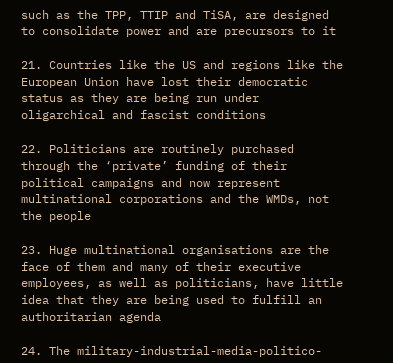such as the TPP, TTIP and TiSA, are designed to consolidate power and are precursors to it

21. Countries like the US and regions like the European Union have lost their democratic status as they are being run under oligarchical and fascist conditions

22. Politicians are routinely purchased through the ‘private’ funding of their political campaigns and now represent multinational corporations and the WMDs, not the people

23. Huge multinational organisations are the face of them and many of their executive employees, as well as politicians, have little idea that they are being used to fulfill an authoritarian agenda

24. The military-industrial-media-politico-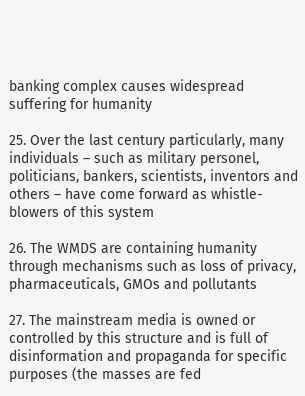banking complex causes widespread suffering for humanity

25. Over the last century particularly, many individuals – such as military personel, politicians, bankers, scientists, inventors and others – have come forward as whistle-blowers of this system

26. The WMDS are containing humanity through mechanisms such as loss of privacy, pharmaceuticals, GMOs and pollutants

27. The mainstream media is owned or controlled by this structure and is full of disinformation and propaganda for specific purposes (the masses are fed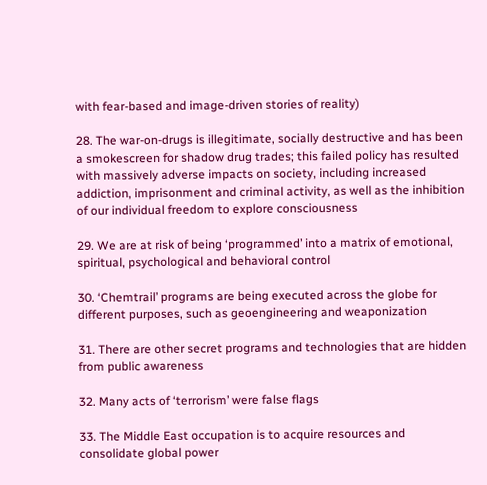with fear-based and image-driven stories of reality)

28. The war-on-drugs is illegitimate, socially destructive and has been a smokescreen for shadow drug trades; this failed policy has resulted with massively adverse impacts on society, including increased addiction, imprisonment and criminal activity, as well as the inhibition of our individual freedom to explore consciousness

29. We are at risk of being ‘programmed’ into a matrix of emotional, spiritual, psychological and behavioral control

30. ‘Chemtrail’ programs are being executed across the globe for different purposes, such as geoengineering and weaponization

31. There are other secret programs and technologies that are hidden from public awareness

32. Many acts of ‘terrorism’ were false flags

33. The Middle East occupation is to acquire resources and consolidate global power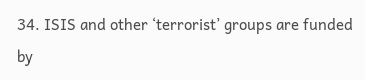34. ISIS and other ‘terrorist’ groups are funded by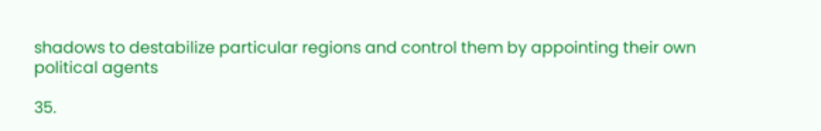shadows to destabilize particular regions and control them by appointing their own political agents

35.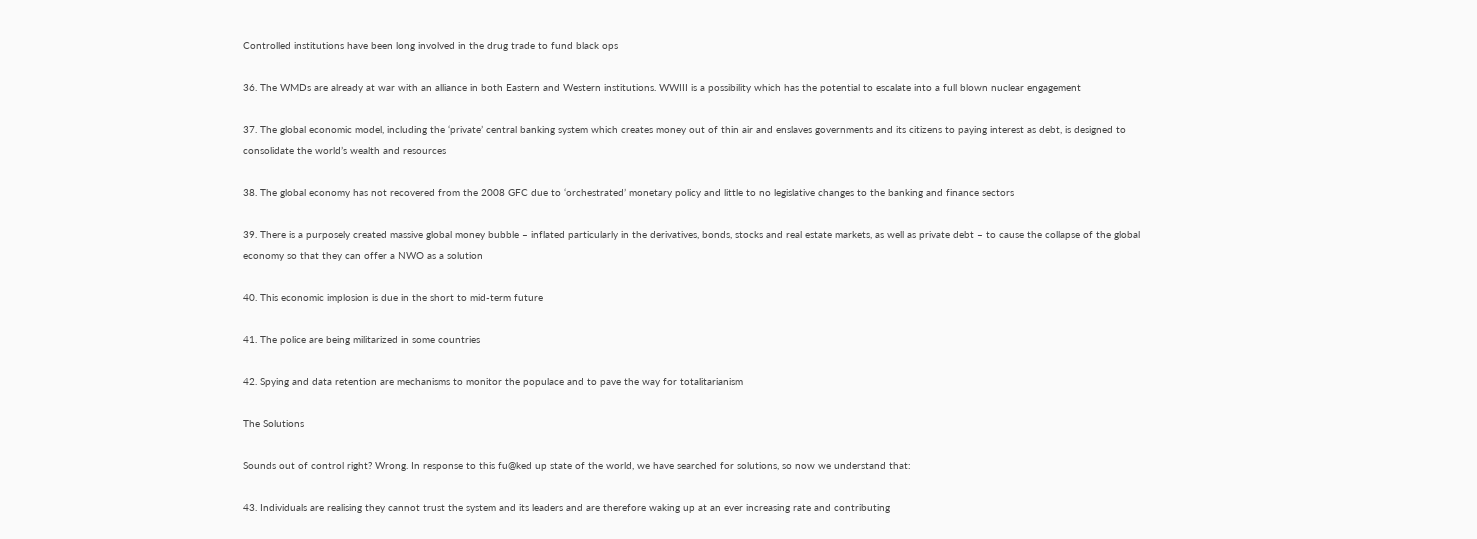Controlled institutions have been long involved in the drug trade to fund black ops

36. The WMDs are already at war with an alliance in both Eastern and Western institutions. WWIII is a possibility which has the potential to escalate into a full blown nuclear engagement

37. The global economic model, including the ‘private’ central banking system which creates money out of thin air and enslaves governments and its citizens to paying interest as debt, is designed to consolidate the world’s wealth and resources

38. The global economy has not recovered from the 2008 GFC due to ‘orchestrated’ monetary policy and little to no legislative changes to the banking and finance sectors

39. There is a purposely created massive global money bubble – inflated particularly in the derivatives, bonds, stocks and real estate markets, as well as private debt – to cause the collapse of the global economy so that they can offer a NWO as a solution

40. This economic implosion is due in the short to mid-term future

41. The police are being militarized in some countries

42. Spying and data retention are mechanisms to monitor the populace and to pave the way for totalitarianism

The Solutions

Sounds out of control right? Wrong. In response to this fu@ked up state of the world, we have searched for solutions, so now we understand that:

43. Individuals are realising they cannot trust the system and its leaders and are therefore waking up at an ever increasing rate and contributing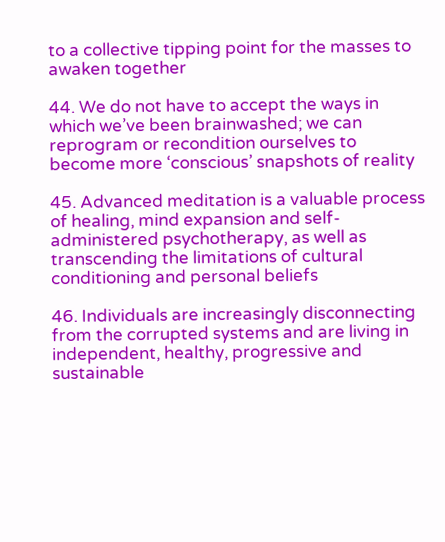to a collective tipping point for the masses to awaken together

44. We do not have to accept the ways in which we’ve been brainwashed; we can reprogram or recondition ourselves to become more ‘conscious’ snapshots of reality

45. Advanced meditation is a valuable process of healing, mind expansion and self-administered psychotherapy, as well as transcending the limitations of cultural conditioning and personal beliefs

46. Individuals are increasingly disconnecting from the corrupted systems and are living in independent, healthy, progressive and sustainable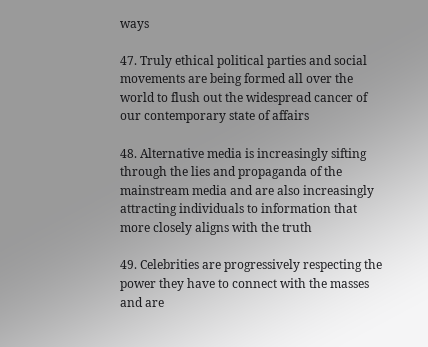ways

47. Truly ethical political parties and social movements are being formed all over the world to flush out the widespread cancer of our contemporary state of affairs

48. Alternative media is increasingly sifting through the lies and propaganda of the mainstream media and are also increasingly attracting individuals to information that more closely aligns with the truth

49. Celebrities are progressively respecting the power they have to connect with the masses and are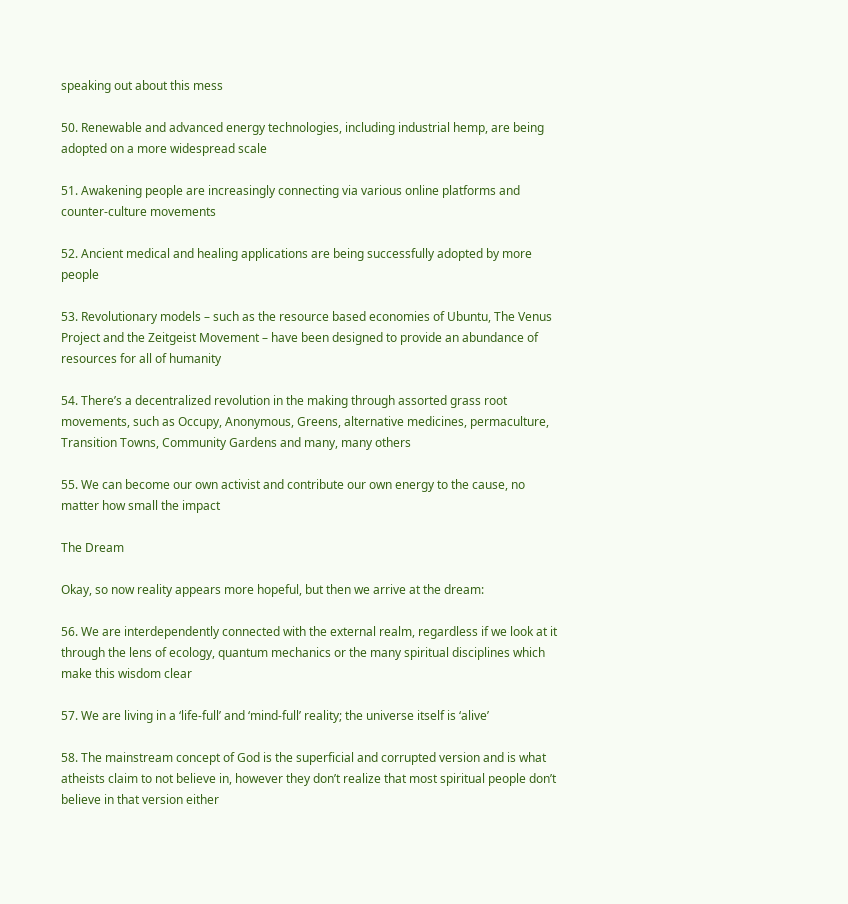speaking out about this mess

50. Renewable and advanced energy technologies, including industrial hemp, are being adopted on a more widespread scale

51. Awakening people are increasingly connecting via various online platforms and counter-culture movements

52. Ancient medical and healing applications are being successfully adopted by more people

53. Revolutionary models – such as the resource based economies of Ubuntu, The Venus Project and the Zeitgeist Movement – have been designed to provide an abundance of resources for all of humanity

54. There’s a decentralized revolution in the making through assorted grass root movements, such as Occupy, Anonymous, Greens, alternative medicines, permaculture, Transition Towns, Community Gardens and many, many others

55. We can become our own activist and contribute our own energy to the cause, no matter how small the impact

The Dream

Okay, so now reality appears more hopeful, but then we arrive at the dream:

56. We are interdependently connected with the external realm, regardless if we look at it through the lens of ecology, quantum mechanics or the many spiritual disciplines which make this wisdom clear

57. We are living in a ‘life-full’ and ‘mind-full’ reality; the universe itself is ‘alive’

58. The mainstream concept of God is the superficial and corrupted version and is what atheists claim to not believe in, however they don’t realize that most spiritual people don’t believe in that version either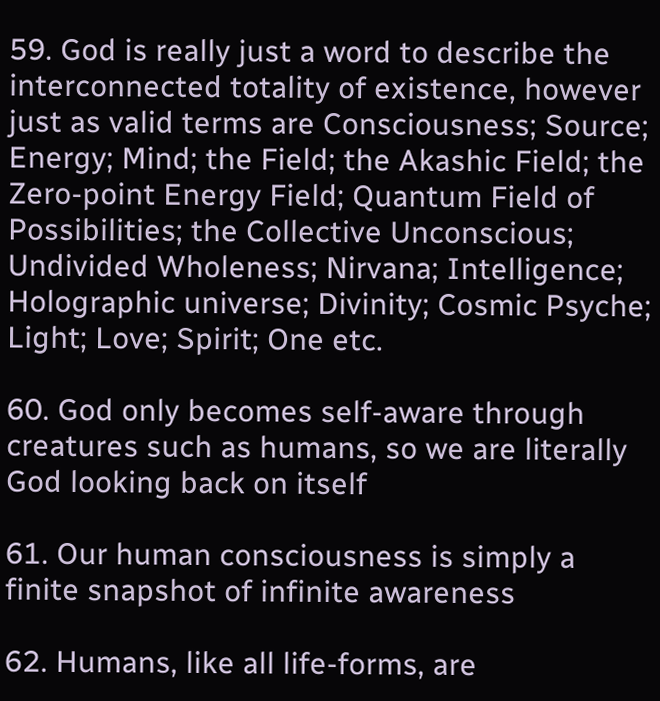59. God is really just a word to describe the interconnected totality of existence, however just as valid terms are Consciousness; Source; Energy; Mind; the Field; the Akashic Field; the Zero-point Energy Field; Quantum Field of Possibilities; the Collective Unconscious; Undivided Wholeness; Nirvana; Intelligence; Holographic universe; Divinity; Cosmic Psyche; Light; Love; Spirit; One etc.

60. God only becomes self-aware through creatures such as humans, so we are literally God looking back on itself

61. Our human consciousness is simply a finite snapshot of infinite awareness

62. Humans, like all life-forms, are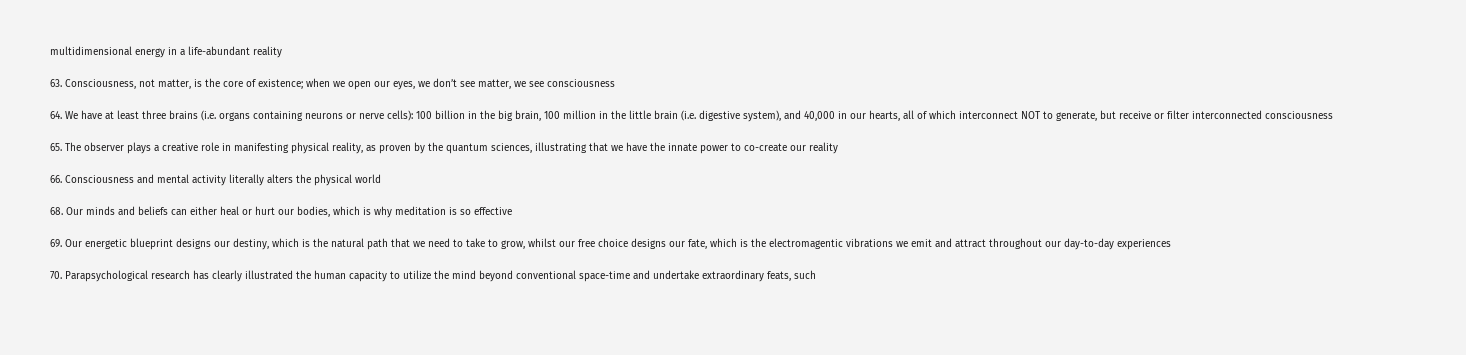multidimensional energy in a life-abundant reality

63. Consciousness, not matter, is the core of existence; when we open our eyes, we don’t see matter, we see consciousness

64. We have at least three brains (i.e. organs containing neurons or nerve cells): 100 billion in the big brain, 100 million in the little brain (i.e. digestive system), and 40,000 in our hearts, all of which interconnect NOT to generate, but receive or filter interconnected consciousness

65. The observer plays a creative role in manifesting physical reality, as proven by the quantum sciences, illustrating that we have the innate power to co-create our reality

66. Consciousness and mental activity literally alters the physical world

68. Our minds and beliefs can either heal or hurt our bodies, which is why meditation is so effective

69. Our energetic blueprint designs our destiny, which is the natural path that we need to take to grow, whilst our free choice designs our fate, which is the electromagentic vibrations we emit and attract throughout our day-to-day experiences

70. Parapsychological research has clearly illustrated the human capacity to utilize the mind beyond conventional space-time and undertake extraordinary feats, such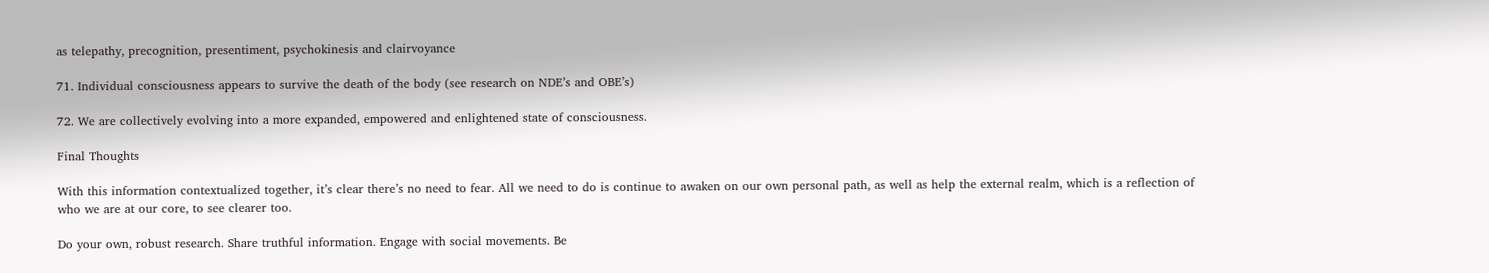as telepathy, precognition, presentiment, psychokinesis and clairvoyance

71. Individual consciousness appears to survive the death of the body (see research on NDE’s and OBE’s)

72. We are collectively evolving into a more expanded, empowered and enlightened state of consciousness.

Final Thoughts

With this information contextualized together, it’s clear there’s no need to fear. All we need to do is continue to awaken on our own personal path, as well as help the external realm, which is a reflection of who we are at our core, to see clearer too.

Do your own, robust research. Share truthful information. Engage with social movements. Be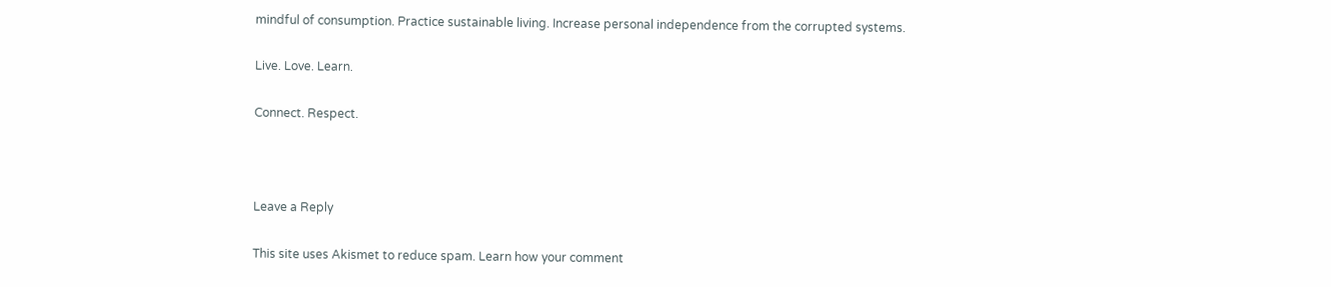mindful of consumption. Practice sustainable living. Increase personal independence from the corrupted systems.

Live. Love. Learn.

Connect. Respect.



Leave a Reply

This site uses Akismet to reduce spam. Learn how your comment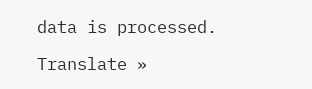data is processed.

Translate »